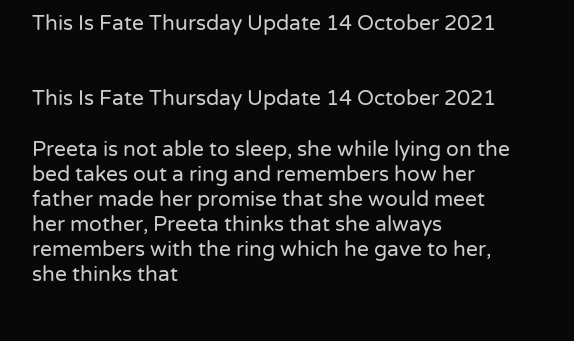This Is Fate Thursday Update 14 October 2021


This Is Fate Thursday Update 14 October 2021

Preeta is not able to sleep, she while lying on the bed takes out a ring and remembers how her father made her promise that she would meet her mother, Preeta thinks that she always remembers with the ring which he gave to her, she thinks that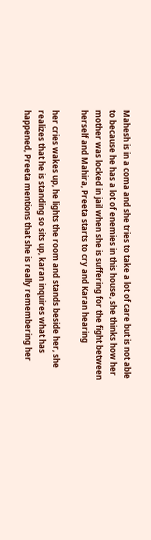Mahesh is in a coma and she tries to take a lot of care but is not able to because he has a lot of enemies in this house, she thinks how her mother was locked in jail when she is suffering for the fight between herself and Mahira, Preeta starts to cry and Karan hearing

her cries wakes up, he lights the room and stands beside her, she realizes that he is standing so sits up, karan inquires what has happened, Preeta mentions that she is really remembering her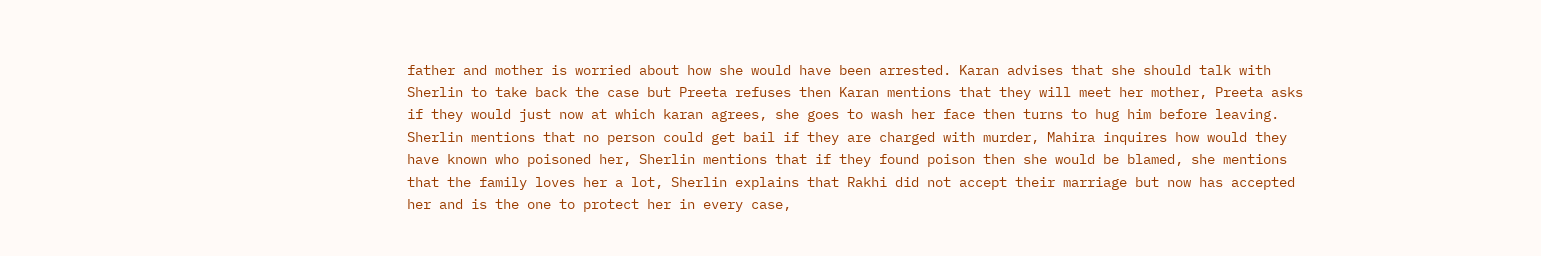father and mother is worried about how she would have been arrested. Karan advises that she should talk with Sherlin to take back the case but Preeta refuses then Karan mentions that they will meet her mother, Preeta asks if they would just now at which karan agrees, she goes to wash her face then turns to hug him before leaving.
Sherlin mentions that no person could get bail if they are charged with murder, Mahira inquires how would they have known who poisoned her, Sherlin mentions that if they found poison then she would be blamed, she mentions that the family loves her a lot, Sherlin explains that Rakhi did not accept their marriage but now has accepted her and is the one to protect her in every case,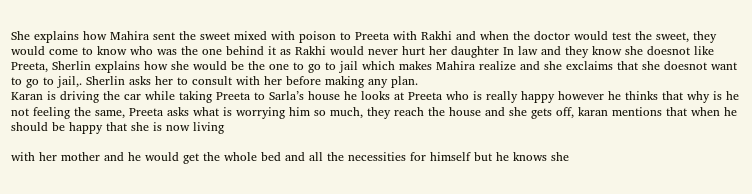She explains how Mahira sent the sweet mixed with poison to Preeta with Rakhi and when the doctor would test the sweet, they would come to know who was the one behind it as Rakhi would never hurt her daughter In law and they know she doesnot like Preeta, Sherlin explains how she would be the one to go to jail which makes Mahira realize and she exclaims that she doesnot want to go to jail,. Sherlin asks her to consult with her before making any plan.
Karan is driving the car while taking Preeta to Sarla’s house he looks at Preeta who is really happy however he thinks that why is he not feeling the same, Preeta asks what is worrying him so much, they reach the house and she gets off, karan mentions that when he should be happy that she is now living

with her mother and he would get the whole bed and all the necessities for himself but he knows she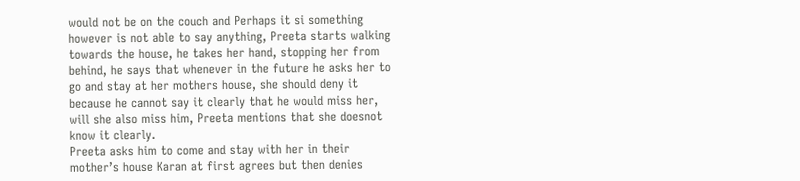would not be on the couch and Perhaps it si something however is not able to say anything, Preeta starts walking towards the house, he takes her hand, stopping her from behind, he says that whenever in the future he asks her to go and stay at her mothers house, she should deny it because he cannot say it clearly that he would miss her, will she also miss him, Preeta mentions that she doesnot know it clearly.
Preeta asks him to come and stay with her in their mother’s house Karan at first agrees but then denies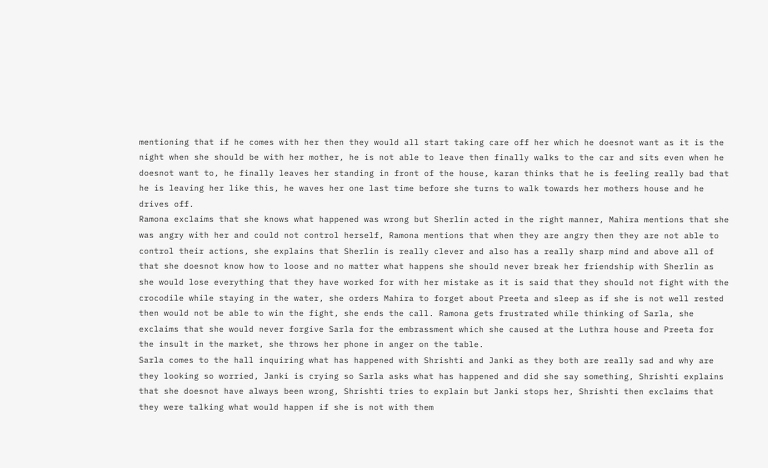mentioning that if he comes with her then they would all start taking care off her which he doesnot want as it is the night when she should be with her mother, he is not able to leave then finally walks to the car and sits even when he doesnot want to, he finally leaves her standing in front of the house, karan thinks that he is feeling really bad that he is leaving her like this, he waves her one last time before she turns to walk towards her mothers house and he drives off.
Ramona exclaims that she knows what happened was wrong but Sherlin acted in the right manner, Mahira mentions that she was angry with her and could not control herself, Ramona mentions that when they are angry then they are not able to control their actions, she explains that Sherlin is really clever and also has a really sharp mind and above all of that she doesnot know how to loose and no matter what happens she should never break her friendship with Sherlin as she would lose everything that they have worked for with her mistake as it is said that they should not fight with the crocodile while staying in the water, she orders Mahira to forget about Preeta and sleep as if she is not well rested then would not be able to win the fight, she ends the call. Ramona gets frustrated while thinking of Sarla, she exclaims that she would never forgive Sarla for the embrassment which she caused at the Luthra house and Preeta for the insult in the market, she throws her phone in anger on the table.
Sarla comes to the hall inquiring what has happened with Shrishti and Janki as they both are really sad and why are they looking so worried, Janki is crying so Sarla asks what has happened and did she say something, Shrishti explains that she doesnot have always been wrong, Shrishti tries to explain but Janki stops her, Shrishti then exclaims that they were talking what would happen if she is not with them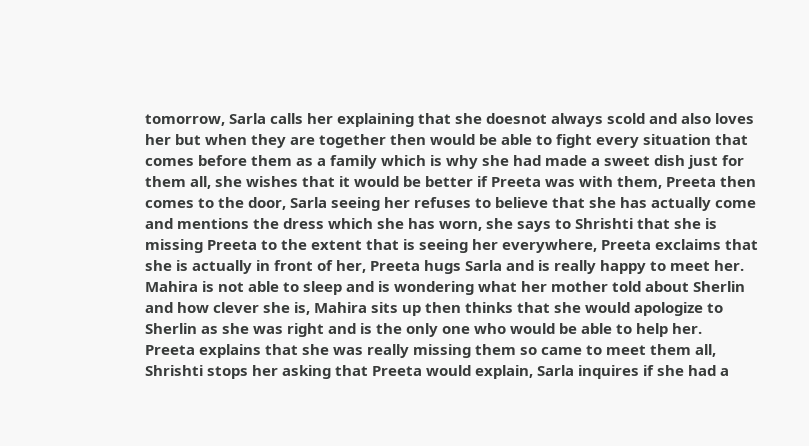tomorrow, Sarla calls her explaining that she doesnot always scold and also loves her but when they are together then would be able to fight every situation that comes before them as a family which is why she had made a sweet dish just for them all, she wishes that it would be better if Preeta was with them, Preeta then comes to the door, Sarla seeing her refuses to believe that she has actually come and mentions the dress which she has worn, she says to Shrishti that she is missing Preeta to the extent that is seeing her everywhere, Preeta exclaims that she is actually in front of her, Preeta hugs Sarla and is really happy to meet her.
Mahira is not able to sleep and is wondering what her mother told about Sherlin and how clever she is, Mahira sits up then thinks that she would apologize to Sherlin as she was right and is the only one who would be able to help her.
Preeta explains that she was really missing them so came to meet them all, Shrishti stops her asking that Preeta would explain, Sarla inquires if she had a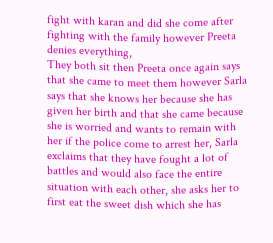fight with karan and did she come after fighting with the family however Preeta denies everything,
They both sit then Preeta once again says that she came to meet them however Sarla says that she knows her because she has given her birth and that she came because she is worried and wants to remain with her if the police come to arrest her, Sarla exclaims that they have fought a lot of battles and would also face the entire situation with each other, she asks her to first eat the sweet dish which she has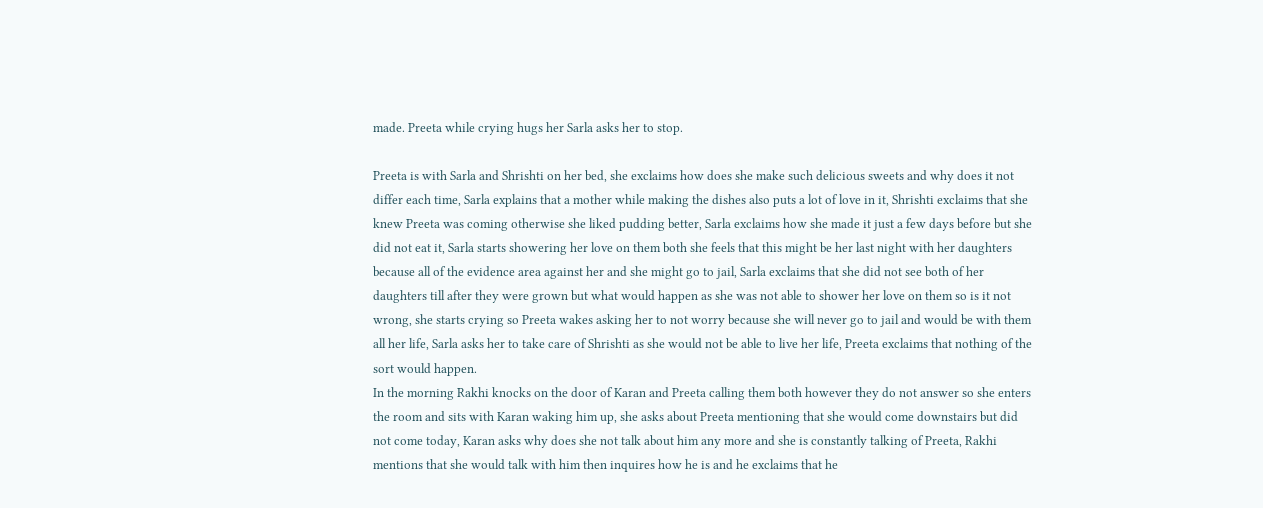made. Preeta while crying hugs her Sarla asks her to stop.

Preeta is with Sarla and Shrishti on her bed, she exclaims how does she make such delicious sweets and why does it not differ each time, Sarla explains that a mother while making the dishes also puts a lot of love in it, Shrishti exclaims that she knew Preeta was coming otherwise she liked pudding better, Sarla exclaims how she made it just a few days before but she did not eat it, Sarla starts showering her love on them both she feels that this might be her last night with her daughters because all of the evidence area against her and she might go to jail, Sarla exclaims that she did not see both of her daughters till after they were grown but what would happen as she was not able to shower her love on them so is it not wrong, she starts crying so Preeta wakes asking her to not worry because she will never go to jail and would be with them all her life, Sarla asks her to take care of Shrishti as she would not be able to live her life, Preeta exclaims that nothing of the sort would happen.
In the morning Rakhi knocks on the door of Karan and Preeta calling them both however they do not answer so she enters the room and sits with Karan waking him up, she asks about Preeta mentioning that she would come downstairs but did not come today, Karan asks why does she not talk about him any more and she is constantly talking of Preeta, Rakhi mentions that she would talk with him then inquires how he is and he exclaims that he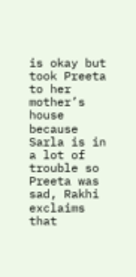is okay but took Preeta to her mother’s house because Sarla is in a lot of trouble so Preeta was sad, Rakhi exclaims that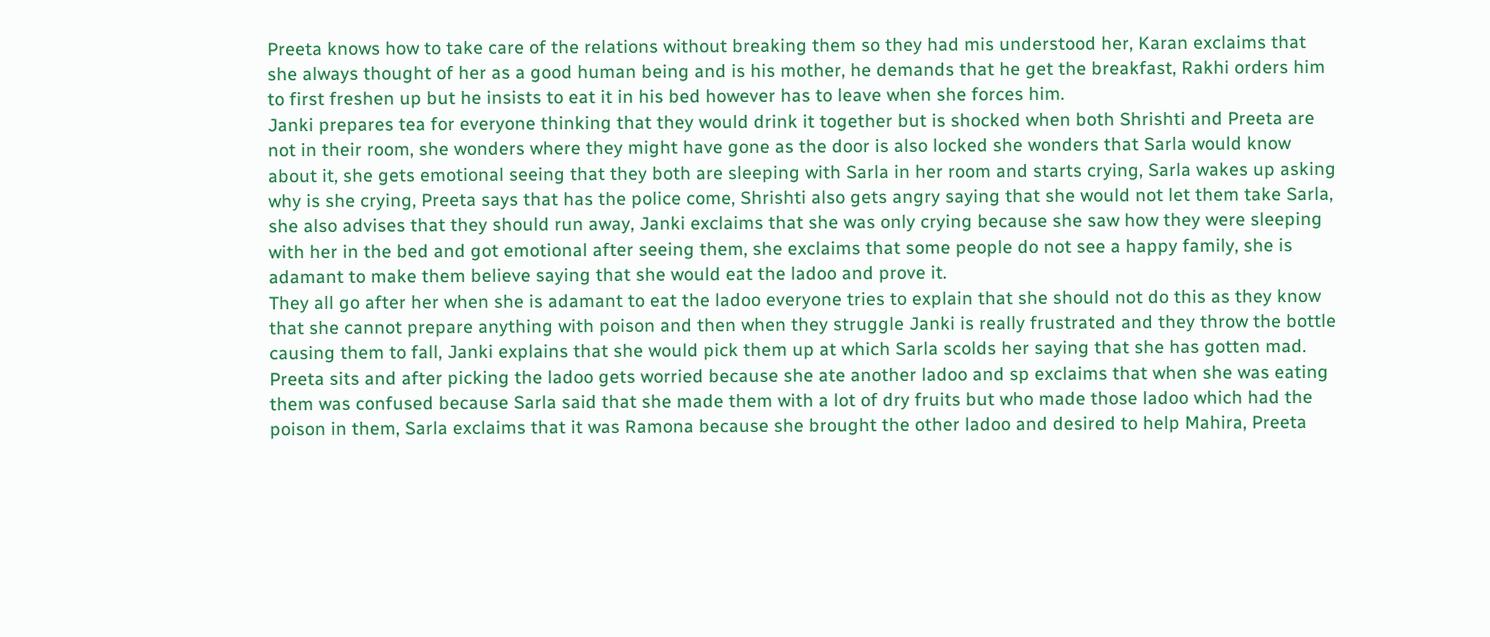Preeta knows how to take care of the relations without breaking them so they had mis understood her, Karan exclaims that she always thought of her as a good human being and is his mother, he demands that he get the breakfast, Rakhi orders him to first freshen up but he insists to eat it in his bed however has to leave when she forces him.
Janki prepares tea for everyone thinking that they would drink it together but is shocked when both Shrishti and Preeta are not in their room, she wonders where they might have gone as the door is also locked she wonders that Sarla would know about it, she gets emotional seeing that they both are sleeping with Sarla in her room and starts crying, Sarla wakes up asking why is she crying, Preeta says that has the police come, Shrishti also gets angry saying that she would not let them take Sarla, she also advises that they should run away, Janki exclaims that she was only crying because she saw how they were sleeping with her in the bed and got emotional after seeing them, she exclaims that some people do not see a happy family, she is adamant to make them believe saying that she would eat the ladoo and prove it.
They all go after her when she is adamant to eat the ladoo everyone tries to explain that she should not do this as they know that she cannot prepare anything with poison and then when they struggle Janki is really frustrated and they throw the bottle causing them to fall, Janki explains that she would pick them up at which Sarla scolds her saying that she has gotten mad.
Preeta sits and after picking the ladoo gets worried because she ate another ladoo and sp exclaims that when she was eating them was confused because Sarla said that she made them with a lot of dry fruits but who made those ladoo which had the poison in them, Sarla exclaims that it was Ramona because she brought the other ladoo and desired to help Mahira, Preeta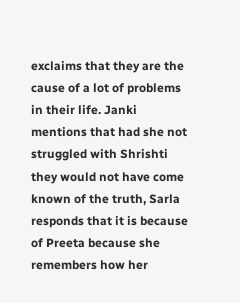exclaims that they are the cause of a lot of problems in their life. Janki mentions that had she not struggled with Shrishti they would not have come known of the truth, Sarla responds that it is because of Preeta because she remembers how her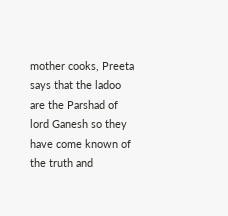mother cooks, Preeta says that the ladoo are the Parshad of lord Ganesh so they have come known of the truth and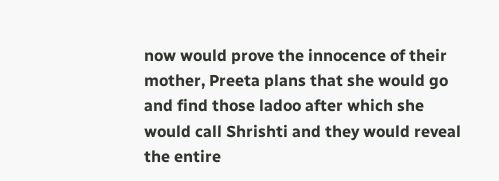now would prove the innocence of their mother, Preeta plans that she would go and find those ladoo after which she would call Shrishti and they would reveal the entire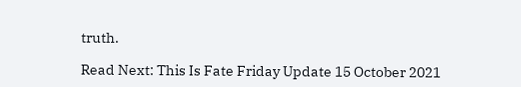truth.

Read Next: This Is Fate Friday Update 15 October 2021